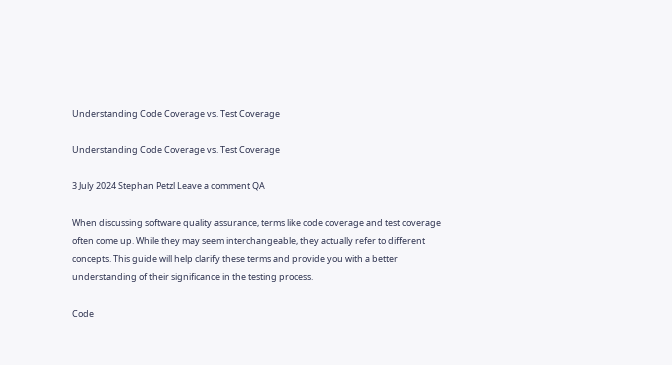Understanding Code Coverage vs. Test Coverage

Understanding Code Coverage vs. Test Coverage

3 July 2024 Stephan Petzl Leave a comment QA

When discussing software quality assurance, terms like code coverage and test coverage often come up. While they may seem interchangeable, they actually refer to different concepts. This guide will help clarify these terms and provide you with a better understanding of their significance in the testing process.

Code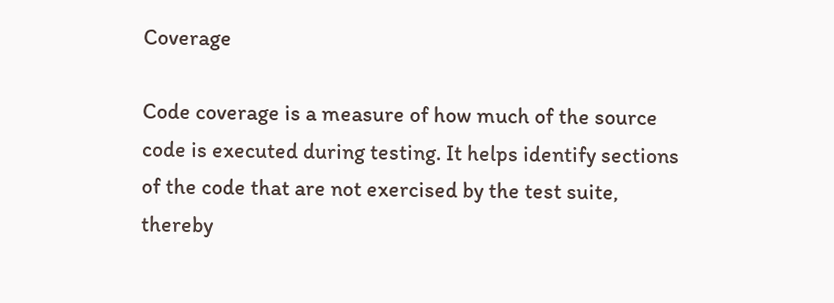Coverage

Code coverage is a measure of how much of the source code is executed during testing. It helps identify sections of the code that are not exercised by the test suite, thereby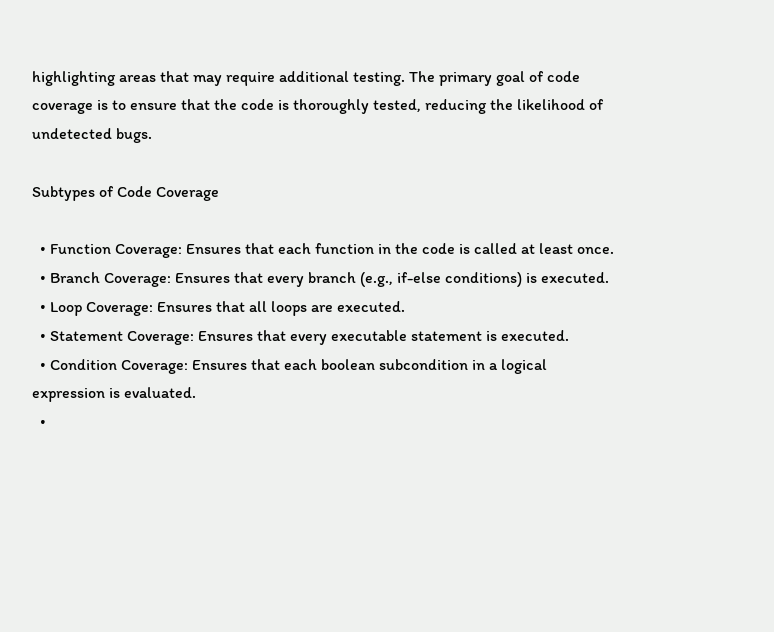highlighting areas that may require additional testing. The primary goal of code coverage is to ensure that the code is thoroughly tested, reducing the likelihood of undetected bugs.

Subtypes of Code Coverage

  • Function Coverage: Ensures that each function in the code is called at least once.
  • Branch Coverage: Ensures that every branch (e.g., if-else conditions) is executed.
  • Loop Coverage: Ensures that all loops are executed.
  • Statement Coverage: Ensures that every executable statement is executed.
  • Condition Coverage: Ensures that each boolean subcondition in a logical expression is evaluated.
  •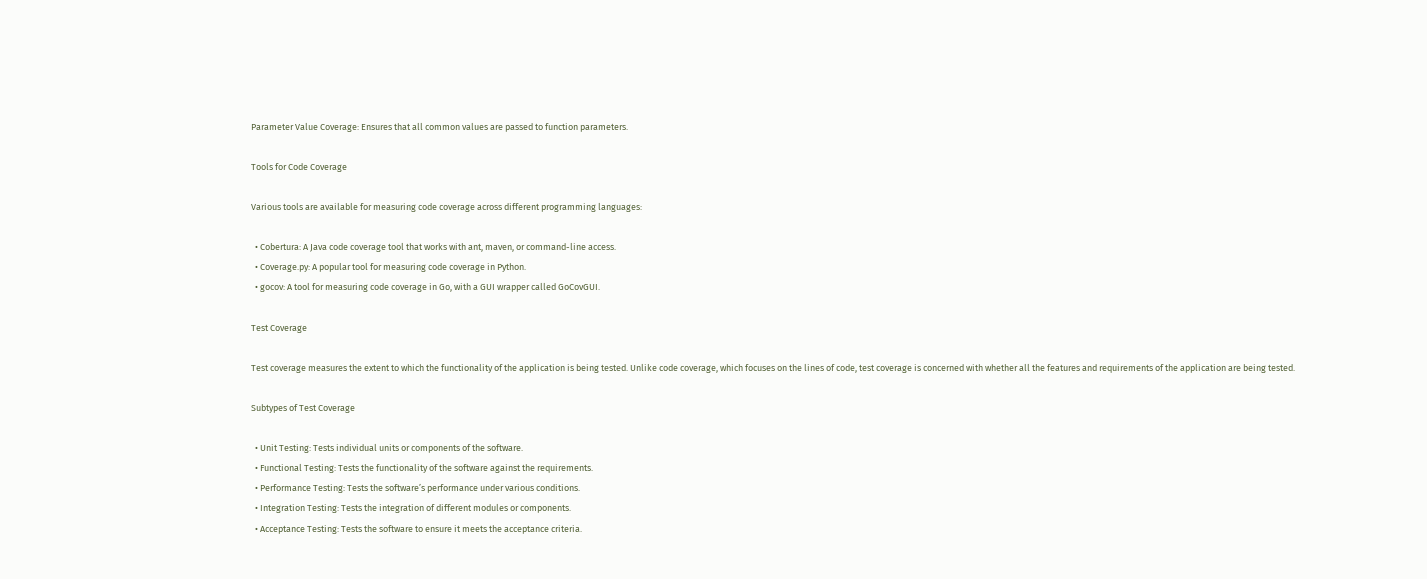Parameter Value Coverage: Ensures that all common values are passed to function parameters.

Tools for Code Coverage

Various tools are available for measuring code coverage across different programming languages:

  • Cobertura: A Java code coverage tool that works with ant, maven, or command-line access.
  • Coverage.py: A popular tool for measuring code coverage in Python.
  • gocov: A tool for measuring code coverage in Go, with a GUI wrapper called GoCovGUI.

Test Coverage

Test coverage measures the extent to which the functionality of the application is being tested. Unlike code coverage, which focuses on the lines of code, test coverage is concerned with whether all the features and requirements of the application are being tested.

Subtypes of Test Coverage

  • Unit Testing: Tests individual units or components of the software.
  • Functional Testing: Tests the functionality of the software against the requirements.
  • Performance Testing: Tests the software’s performance under various conditions.
  • Integration Testing: Tests the integration of different modules or components.
  • Acceptance Testing: Tests the software to ensure it meets the acceptance criteria.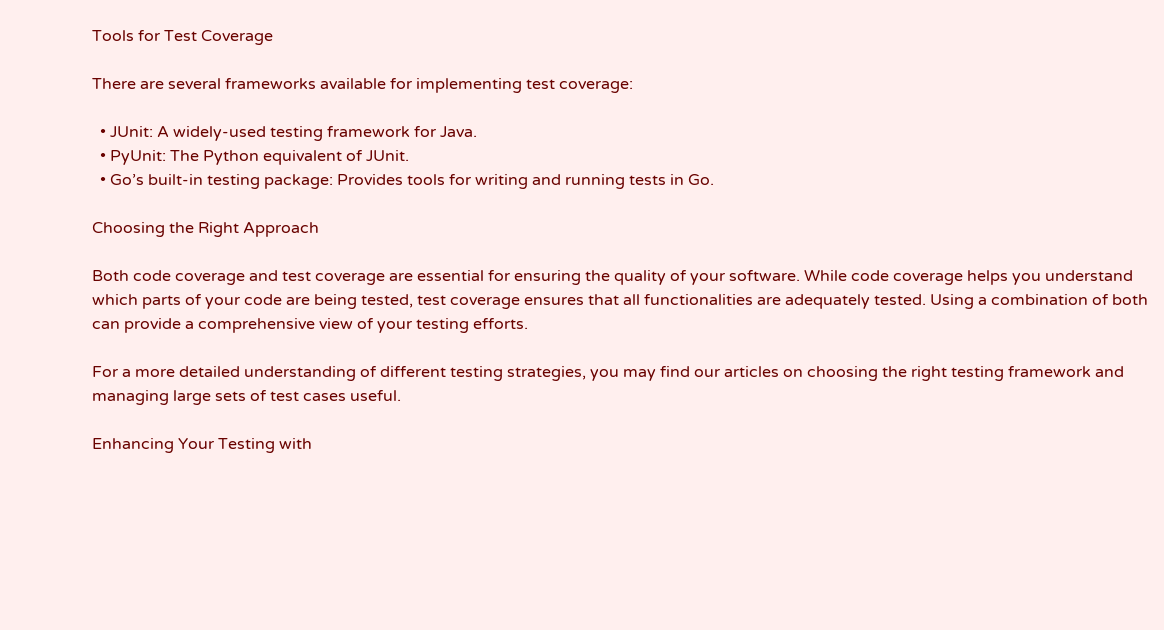Tools for Test Coverage

There are several frameworks available for implementing test coverage:

  • JUnit: A widely-used testing framework for Java.
  • PyUnit: The Python equivalent of JUnit.
  • Go’s built-in testing package: Provides tools for writing and running tests in Go.

Choosing the Right Approach

Both code coverage and test coverage are essential for ensuring the quality of your software. While code coverage helps you understand which parts of your code are being tested, test coverage ensures that all functionalities are adequately tested. Using a combination of both can provide a comprehensive view of your testing efforts.

For a more detailed understanding of different testing strategies, you may find our articles on choosing the right testing framework and managing large sets of test cases useful.

Enhancing Your Testing with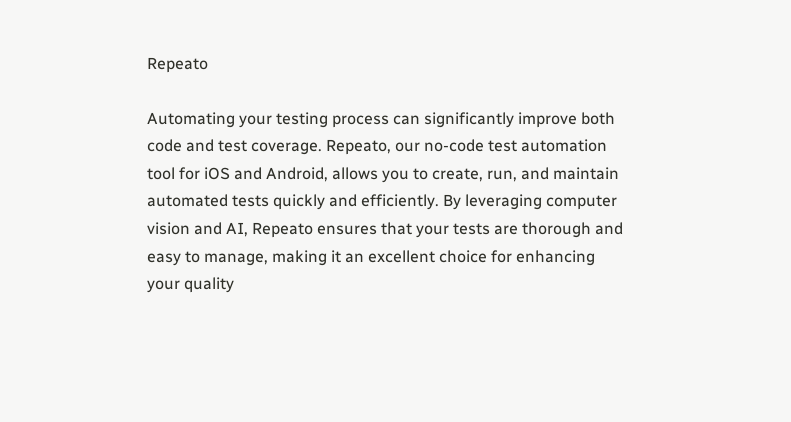Repeato

Automating your testing process can significantly improve both code and test coverage. Repeato, our no-code test automation tool for iOS and Android, allows you to create, run, and maintain automated tests quickly and efficiently. By leveraging computer vision and AI, Repeato ensures that your tests are thorough and easy to manage, making it an excellent choice for enhancing your quality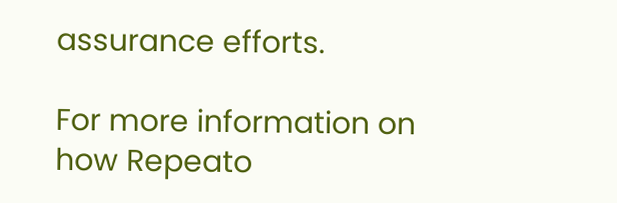assurance efforts.

For more information on how Repeato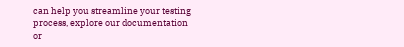can help you streamline your testing process, explore our documentation or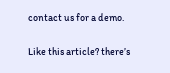contact us for a demo.

Like this article? there’s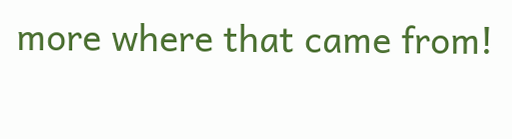more where that came from!